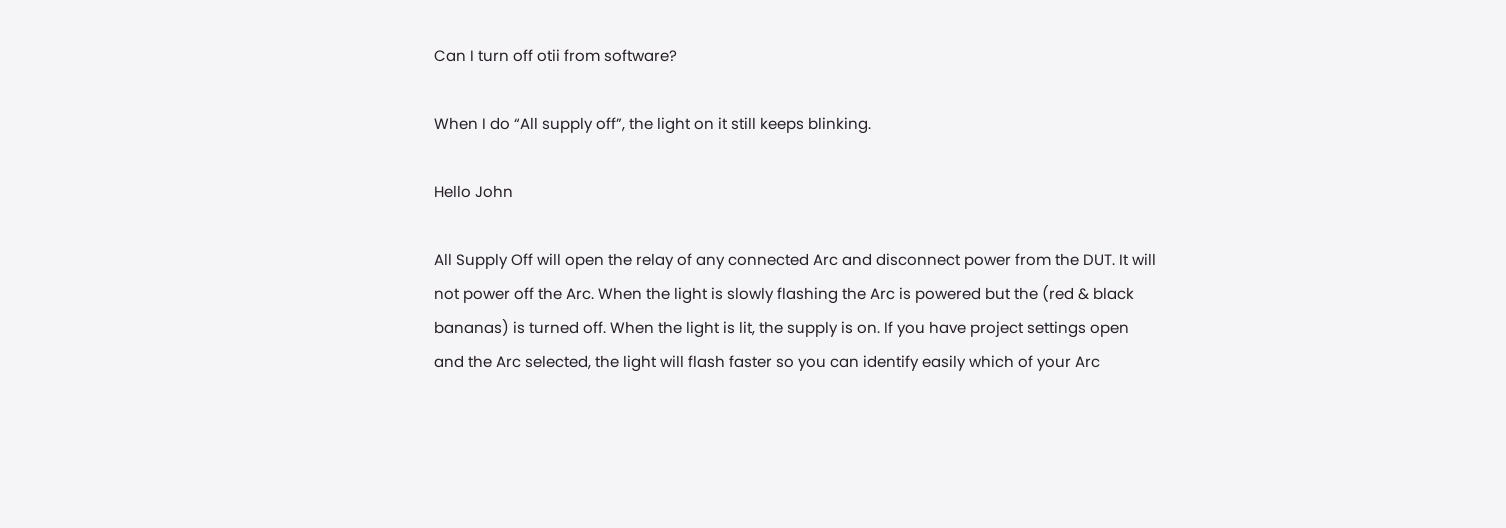Can I turn off otii from software?

When I do “All supply off”, the light on it still keeps blinking.

Hello John

All Supply Off will open the relay of any connected Arc and disconnect power from the DUT. It will not power off the Arc. When the light is slowly flashing the Arc is powered but the (red & black bananas) is turned off. When the light is lit, the supply is on. If you have project settings open and the Arc selected, the light will flash faster so you can identify easily which of your Arc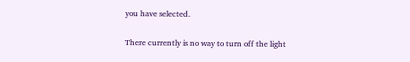you have selected.

There currently is no way to turn off the light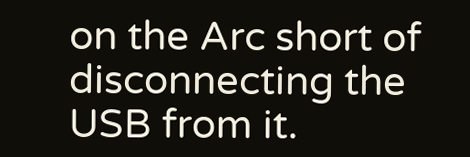on the Arc short of disconnecting the USB from it.